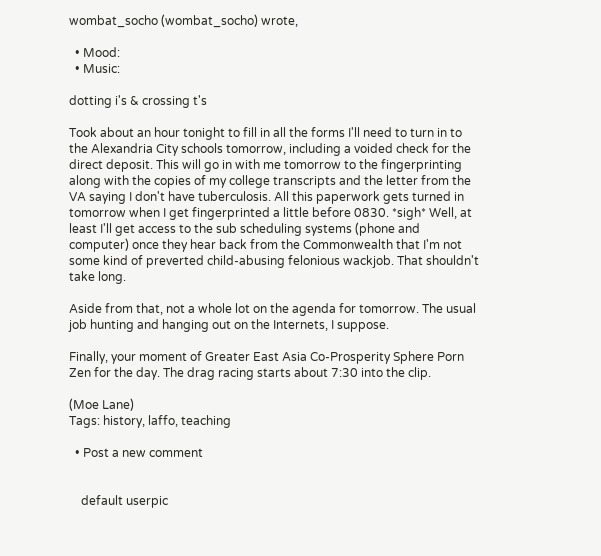wombat_socho (wombat_socho) wrote,

  • Mood:
  • Music:

dotting i's & crossing t's

Took about an hour tonight to fill in all the forms I'll need to turn in to the Alexandria City schools tomorrow, including a voided check for the direct deposit. This will go in with me tomorrow to the fingerprinting along with the copies of my college transcripts and the letter from the VA saying I don't have tuberculosis. All this paperwork gets turned in tomorrow when I get fingerprinted a little before 0830. *sigh* Well, at least I'll get access to the sub scheduling systems (phone and computer) once they hear back from the Commonwealth that I'm not some kind of preverted child-abusing felonious wackjob. That shouldn't take long.

Aside from that, not a whole lot on the agenda for tomorrow. The usual job hunting and hanging out on the Internets, I suppose.

Finally, your moment of Greater East Asia Co-Prosperity Sphere Porn Zen for the day. The drag racing starts about 7:30 into the clip.

(Moe Lane)
Tags: history, laffo, teaching

  • Post a new comment


    default userpic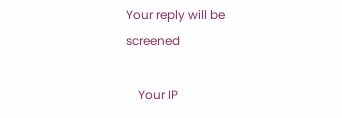Your reply will be screened

    Your IP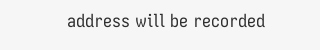address will be recorded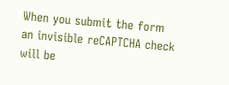When you submit the form an invisible reCAPTCHA check will be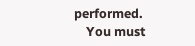performed.
    You must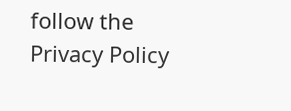follow the Privacy Policy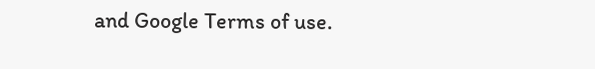and Google Terms of use.